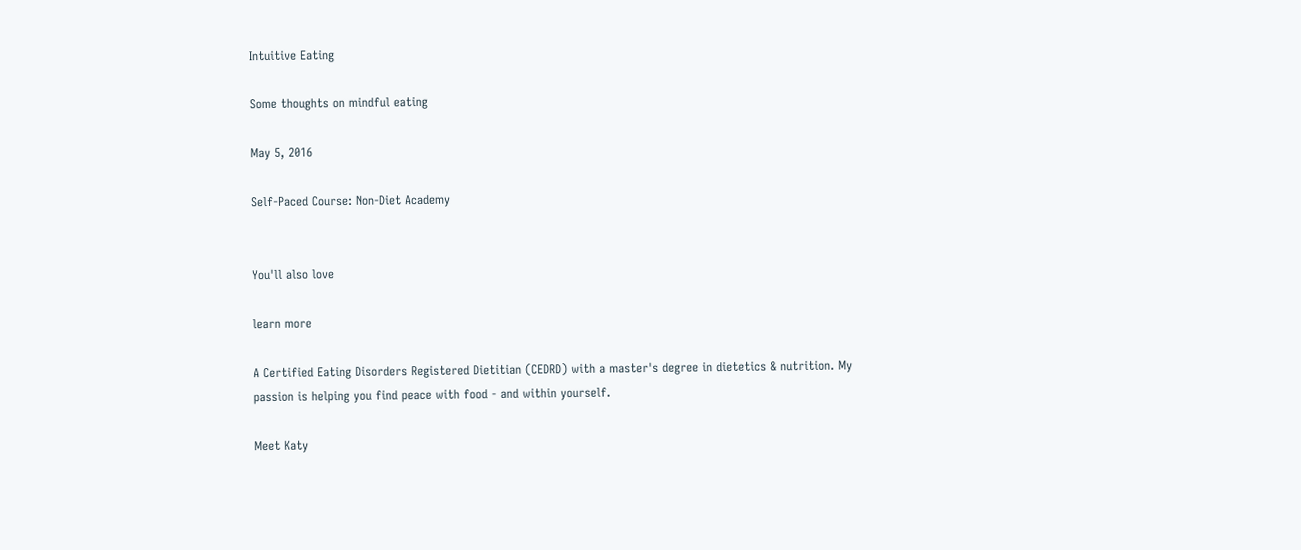Intuitive Eating

Some thoughts on mindful eating

May 5, 2016

Self-Paced Course: Non-Diet Academy


You'll also love

learn more

A Certified Eating Disorders Registered Dietitian (CEDRD) with a master's degree in dietetics & nutrition. My passion is helping you find peace with food - and within yourself.

Meet Katy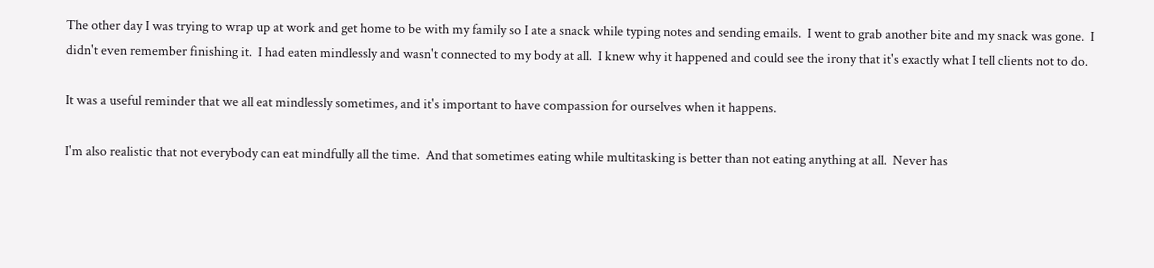The other day I was trying to wrap up at work and get home to be with my family so I ate a snack while typing notes and sending emails.  I went to grab another bite and my snack was gone.  I didn't even remember finishing it.  I had eaten mindlessly and wasn't connected to my body at all.  I knew why it happened and could see the irony that it's exactly what I tell clients not to do.

It was a useful reminder that we all eat mindlessly sometimes, and it's important to have compassion for ourselves when it happens.

I'm also realistic that not everybody can eat mindfully all the time.  And that sometimes eating while multitasking is better than not eating anything at all.  Never has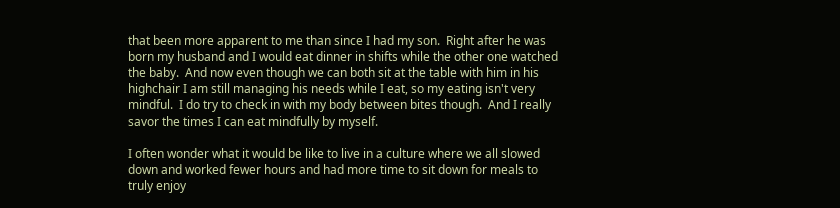that been more apparent to me than since I had my son.  Right after he was born my husband and I would eat dinner in shifts while the other one watched the baby.  And now even though we can both sit at the table with him in his highchair I am still managing his needs while I eat, so my eating isn't very mindful.  I do try to check in with my body between bites though.  And I really savor the times I can eat mindfully by myself.

I often wonder what it would be like to live in a culture where we all slowed down and worked fewer hours and had more time to sit down for meals to truly enjoy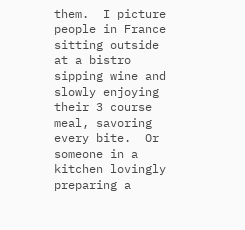them.  I picture people in France sitting outside at a bistro sipping wine and slowly enjoying their 3 course meal, savoring every bite.  Or someone in a kitchen lovingly preparing a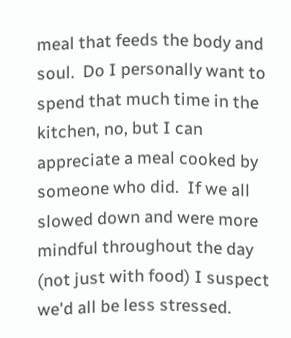meal that feeds the body and soul.  Do I personally want to spend that much time in the kitchen, no, but I can appreciate a meal cooked by someone who did.  If we all slowed down and were more mindful throughout the day (not just with food) I suspect we'd all be less stressed.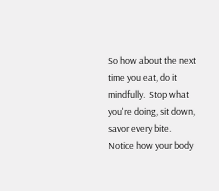So how about the next time you eat, do it mindfully.  Stop what you're doing, sit down, savor every bite.  Notice how your body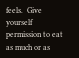feels.  Give yourself permission to eat as much or as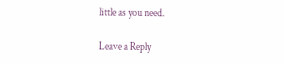little as you need.

Leave a Reply